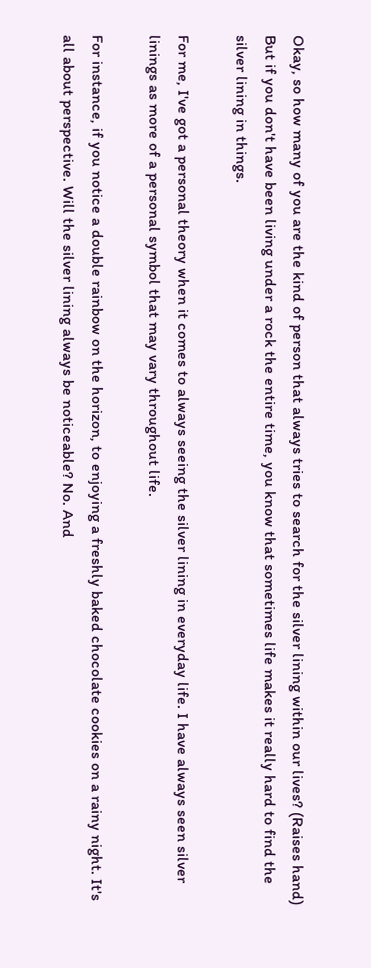Okay, so how many of you are the kind of person that always tries to search for the silver lining within our lives? (Raises hand) But if you don't have been living under a rock the entire time, you know that sometimes life makes it really hard to find the silver lining in things.

For me, I've got a personal theory when it comes to always seeing the silver lining in everyday life. I have always seen silver linings as more of a personal symbol that may vary throughout life.

For instance, if you notice a double rainbow on the horizon, to enjoying a freshly baked chocolate cookies on a rainy night. It's all about perspective. Will the silver lining always be noticeable? No. And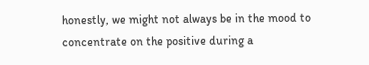honestly, we might not always be in the mood to concentrate on the positive during a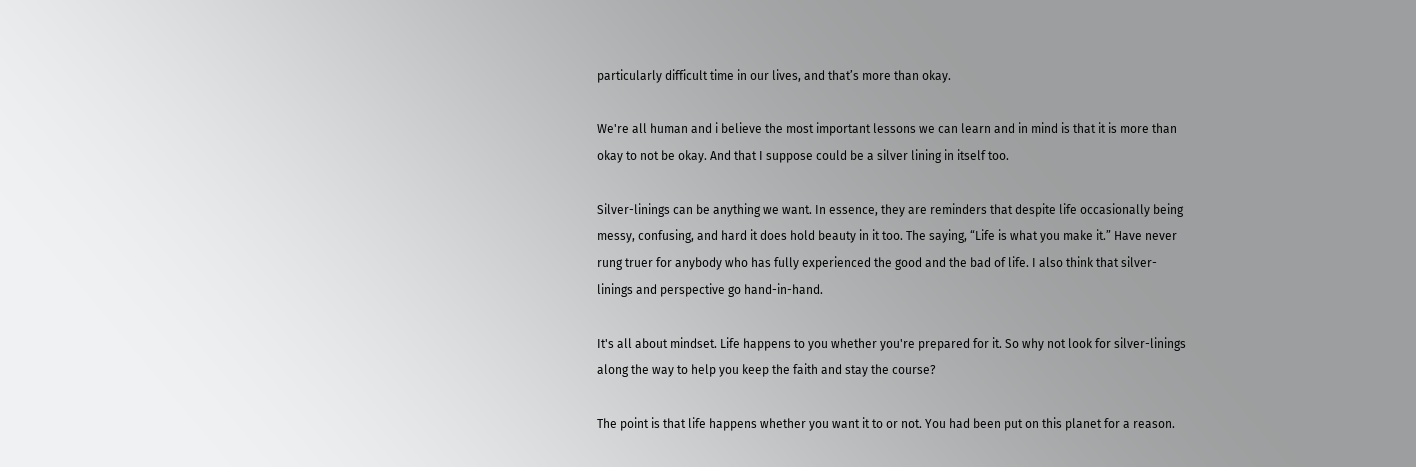particularly difficult time in our lives, and that’s more than okay.

We're all human and i believe the most important lessons we can learn and in mind is that it is more than okay to not be okay. And that I suppose could be a silver lining in itself too.

Silver-linings can be anything we want. In essence, they are reminders that despite life occasionally being messy, confusing, and hard it does hold beauty in it too. The saying, “Life is what you make it.” Have never rung truer for anybody who has fully experienced the good and the bad of life. I also think that silver-linings and perspective go hand-in-hand.

It's all about mindset. Life happens to you whether you're prepared for it. So why not look for silver-linings along the way to help you keep the faith and stay the course?

The point is that life happens whether you want it to or not. You had been put on this planet for a reason.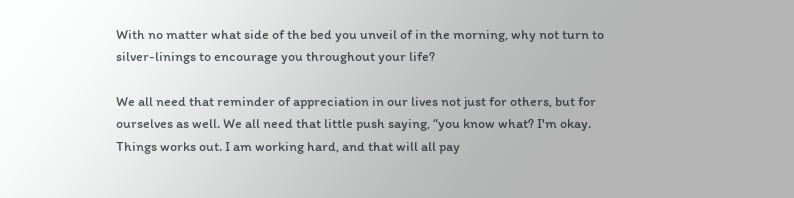With no matter what side of the bed you unveil of in the morning, why not turn to silver-linings to encourage you throughout your life?

We all need that reminder of appreciation in our lives not just for others, but for ourselves as well. We all need that little push saying, “you know what? I'm okay. Things works out. I am working hard, and that will all pay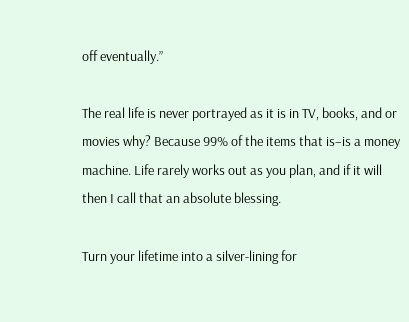off eventually.”

The real life is never portrayed as it is in TV, books, and or movies why? Because 99% of the items that is–is a money machine. Life rarely works out as you plan, and if it will then I call that an absolute blessing.

Turn your lifetime into a silver-lining for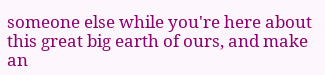someone else while you're here about this great big earth of ours, and make an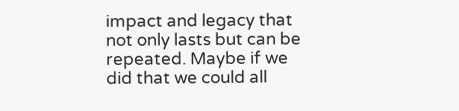impact and legacy that not only lasts but can be repeated. Maybe if we did that we could all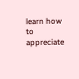learn how to appreciate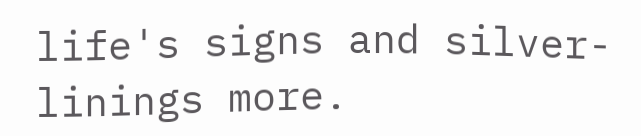life's signs and silver-linings more.